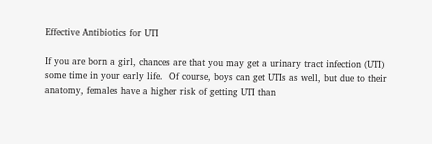Effective Antibiotics for UTI

If you are born a girl, chances are that you may get a urinary tract infection (UTI) some time in your early life.  Of course, boys can get UTIs as well, but due to their anatomy, females have a higher risk of getting UTI than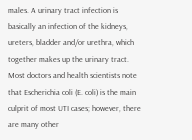males. A urinary tract infection is basically an infection of the kidneys, ureters, bladder and/or urethra, which together makes up the urinary tract. Most doctors and health scientists note that Escherichia coli (E. coli) is the main culprit of most UTI cases; however, there are many other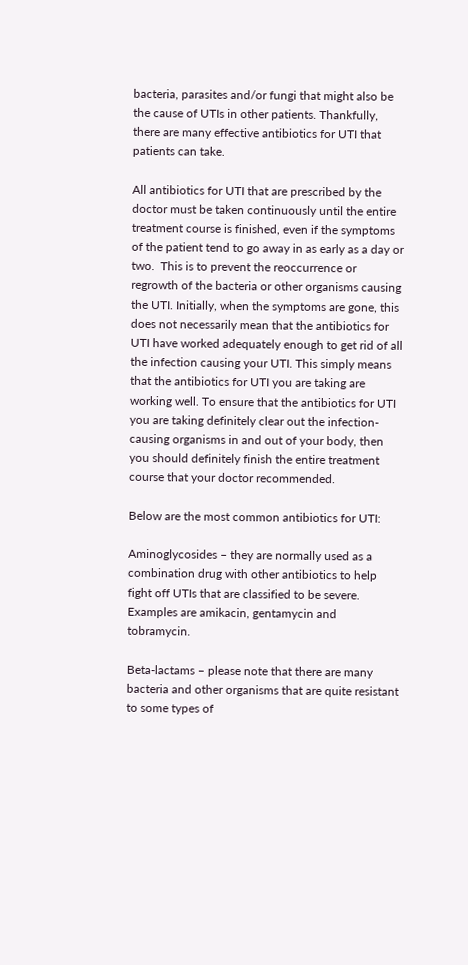bacteria, parasites and/or fungi that might also be the cause of UTIs in other patients. Thankfully, there are many effective antibiotics for UTI that patients can take.

All antibiotics for UTI that are prescribed by the doctor must be taken continuously until the entire treatment course is finished, even if the symptoms of the patient tend to go away in as early as a day or two.  This is to prevent the reoccurrence or regrowth of the bacteria or other organisms causing the UTI. Initially, when the symptoms are gone, this does not necessarily mean that the antibiotics for UTI have worked adequately enough to get rid of all the infection causing your UTI. This simply means that the antibiotics for UTI you are taking are working well. To ensure that the antibiotics for UTI you are taking definitely clear out the infection-causing organisms in and out of your body, then you should definitely finish the entire treatment course that your doctor recommended.

Below are the most common antibiotics for UTI:

Aminoglycosides – they are normally used as a combination drug with other antibiotics to help fight off UTIs that are classified to be severe. Examples are amikacin, gentamycin and tobramycin.

Beta-lactams – please note that there are many bacteria and other organisms that are quite resistant to some types of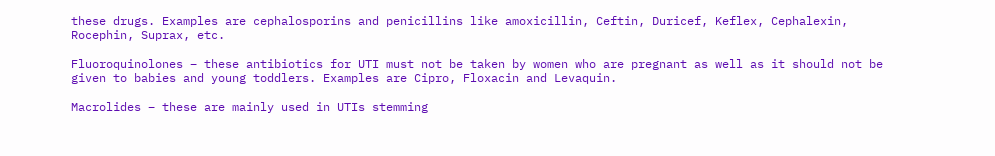these drugs. Examples are cephalosporins and penicillins like amoxicillin, Ceftin, Duricef, Keflex, Cephalexin, Rocephin, Suprax, etc.

Fluoroquinolones – these antibiotics for UTI must not be taken by women who are pregnant as well as it should not be given to babies and young toddlers. Examples are Cipro, Floxacin and Levaquin.

Macrolides – these are mainly used in UTIs stemming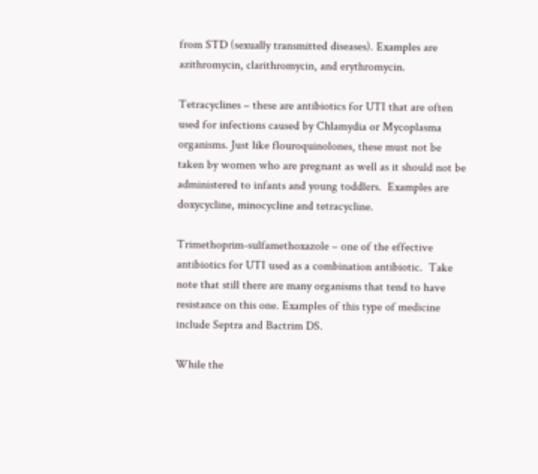from STD (sexually transmitted diseases). Examples are azithromycin, clarithromycin, and erythromycin.

Tetracyclines – these are antibiotics for UTI that are often used for infections caused by Chlamydia or Mycoplasma organisms. Just like flouroquinolones, these must not be taken by women who are pregnant as well as it should not be administered to infants and young toddlers.  Examples are doxycycline, minocycline and tetracycline.

Trimethoprim-sulfamethoxazole – one of the effective antibiotics for UTI used as a combination antibiotic.  Take note that still there are many organisms that tend to have resistance on this one. Examples of this type of medicine include Septra and Bactrim DS.

While the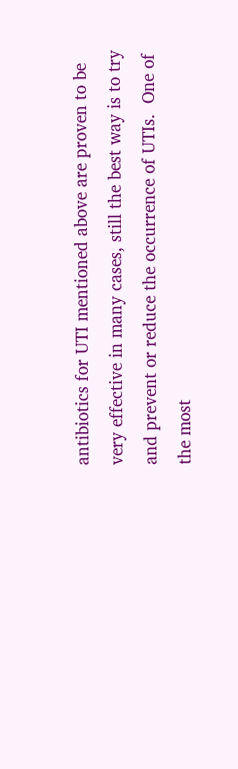antibiotics for UTI mentioned above are proven to be very effective in many cases, still the best way is to try and prevent or reduce the occurrence of UTIs.  One of the most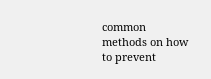common methods on how to prevent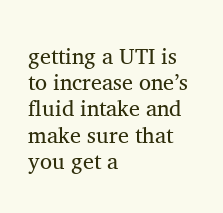getting a UTI is to increase one’s fluid intake and make sure that you get a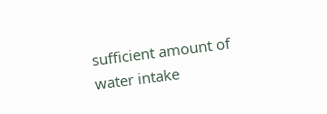sufficient amount of water intake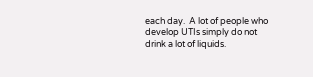each day.  A lot of people who develop UTIs simply do not drink a lot of liquids.